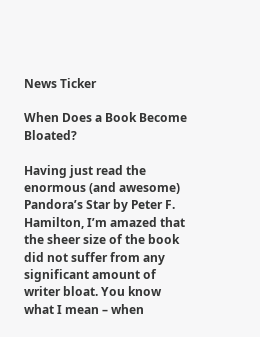News Ticker

When Does a Book Become Bloated?

Having just read the enormous (and awesome) Pandora’s Star by Peter F. Hamilton, I’m amazed that the sheer size of the book did not suffer from any significant amount of writer bloat. You know what I mean – when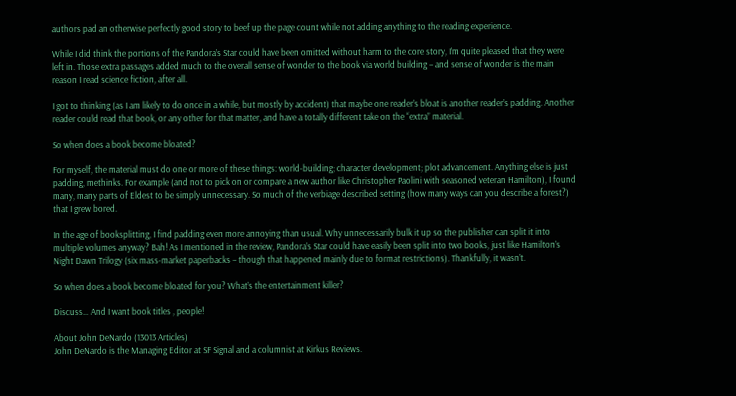authors pad an otherwise perfectly good story to beef up the page count while not adding anything to the reading experience.

While I did think the portions of the Pandora’s Star could have been omitted without harm to the core story, I’m quite pleased that they were left in. Those extra passages added much to the overall sense of wonder to the book via world building – and sense of wonder is the main reason I read science fiction, after all.

I got to thinking (as I am likely to do once in a while, but mostly by accident) that maybe one reader’s bloat is another reader’s padding. Another reader could read that book, or any other for that matter, and have a totally different take on the “extra” material.

So when does a book become bloated?

For myself, the material must do one or more of these things: world-building; character development; plot advancement. Anything else is just padding, methinks. For example (and not to pick on or compare a new author like Christopher Paolini with seasoned veteran Hamilton), I found many, many parts of Eldest to be simply unnecessary. So much of the verbiage described setting (how many ways can you describe a forest?) that I grew bored.

In the age of booksplitting, I find padding even more annoying than usual. Why unnecessarily bulk it up so the publisher can split it into multiple volumes anyway? Bah! As I mentioned in the review, Pandora’s Star could have easily been split into two books, just like Hamilton’s Night Dawn Trilogy (six mass-market paperbacks – though that happened mainly due to format restrictions). Thankfully, it wasn’t.

So when does a book become bloated for you? What’s the entertainment killer?

Discuss… And I want book titles , people!

About John DeNardo (13013 Articles)
John DeNardo is the Managing Editor at SF Signal and a columnist at Kirkus Reviews.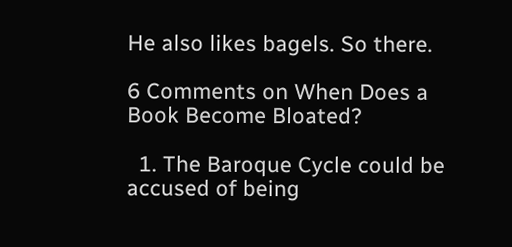He also likes bagels. So there.

6 Comments on When Does a Book Become Bloated?

  1. The Baroque Cycle could be accused of being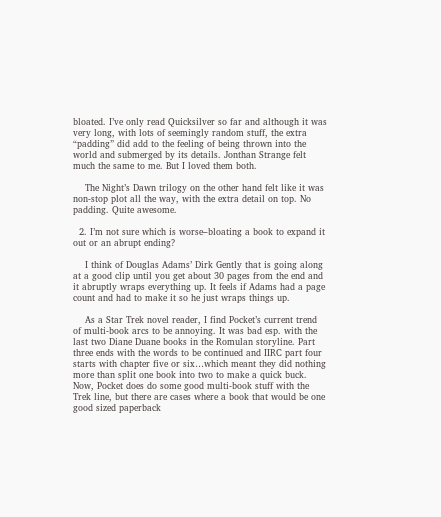bloated. I’ve only read Quicksilver so far and although it was very long, with lots of seemingly random stuff, the extra “padding” did add to the feeling of being thrown into the world and submerged by its details. Jonthan Strange felt much the same to me. But I loved them both.

    The Night’s Dawn trilogy on the other hand felt like it was non-stop plot all the way, with the extra detail on top. No padding. Quite awesome.

  2. I’m not sure which is worse–bloating a book to expand it out or an abrupt ending?

    I think of Douglas Adams’ Dirk Gently that is going along at a good clip until you get about 30 pages from the end and it abruptly wraps everything up. It feels if Adams had a page count and had to make it so he just wraps things up.

    As a Star Trek novel reader, I find Pocket’s current trend of multi-book arcs to be annoying. It was bad esp. with the last two Diane Duane books in the Romulan storyline. Part three ends with the words to be continued and IIRC part four starts with chapter five or six…which meant they did nothing more than split one book into two to make a quick buck. Now, Pocket does do some good multi-book stuff with the Trek line, but there are cases where a book that would be one good sized paperback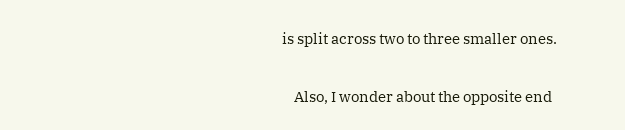is split across two to three smaller ones.

    Also, I wonder about the opposite end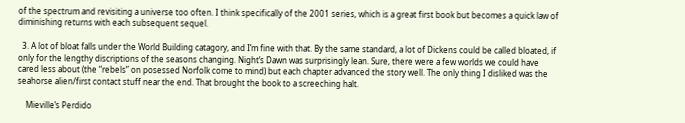of the spectrum and revisiting a universe too often. I think specifically of the 2001 series, which is a great first book but becomes a quick law of diminishing returns with each subsequent sequel.

  3. A lot of bloat falls under the World Building catagory, and I’m fine with that. By the same standard, a lot of Dickens could be called bloated, if only for the lengthy discriptions of the seasons changing. Night’s Dawn was surprisingly lean. Sure, there were a few worlds we could have cared less about (the “rebels” on posessed Norfolk come to mind) but each chapter advanced the story well. The only thing I disliked was the seahorse alien/first contact stuff near the end. That brought the book to a screeching halt.

    Mieville’s Perdido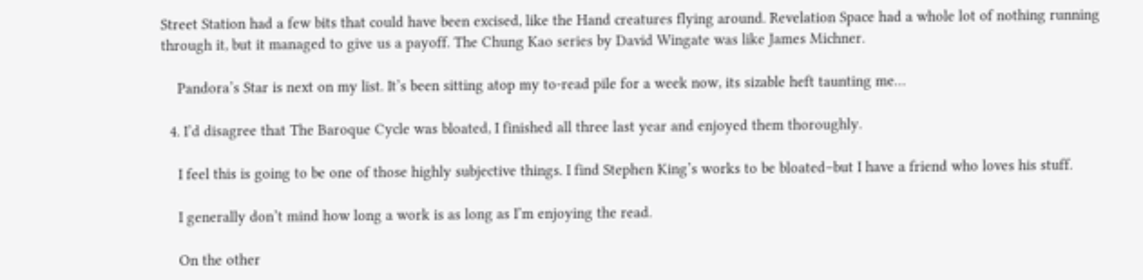Street Station had a few bits that could have been excised, like the Hand creatures flying around. Revelation Space had a whole lot of nothing running through it, but it managed to give us a payoff. The Chung Kao series by David Wingate was like James Michner.

    Pandora’s Star is next on my list. It’s been sitting atop my to-read pile for a week now, its sizable heft taunting me…

  4. I’d disagree that The Baroque Cycle was bloated, I finished all three last year and enjoyed them thoroughly.

    I feel this is going to be one of those highly subjective things. I find Stephen King’s works to be bloated–but I have a friend who loves his stuff.

    I generally don’t mind how long a work is as long as I’m enjoying the read.

    On the other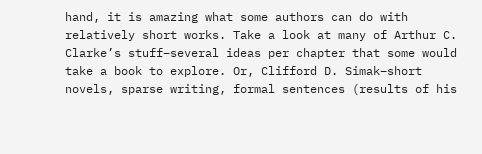hand, it is amazing what some authors can do with relatively short works. Take a look at many of Arthur C. Clarke’s stuff–several ideas per chapter that some would take a book to explore. Or, Clifford D. Simak–short novels, sparse writing, formal sentences (results of his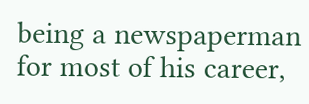being a newspaperman for most of his career,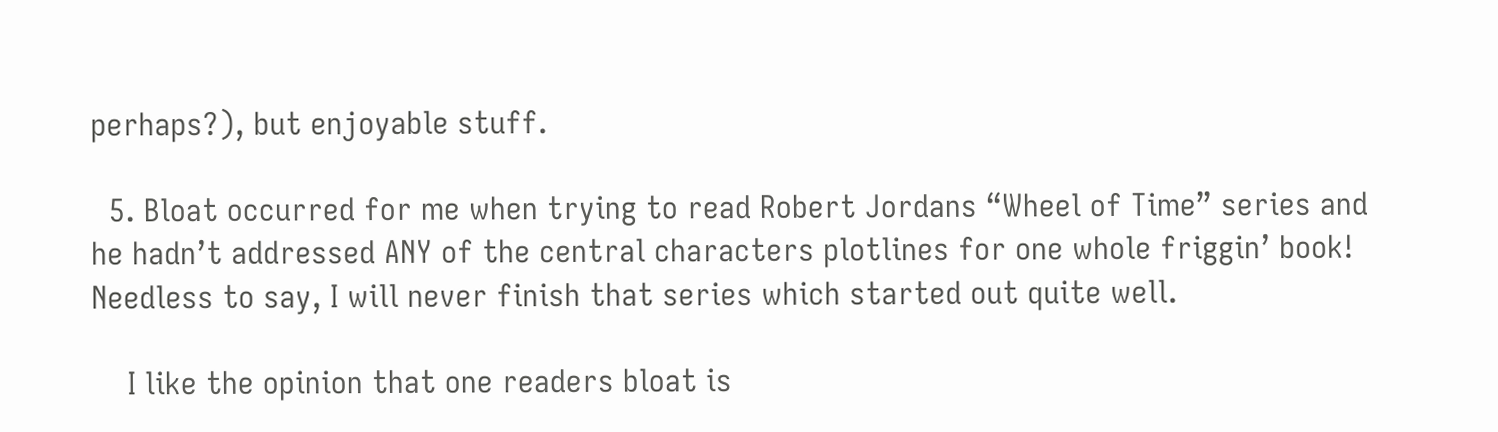perhaps?), but enjoyable stuff.

  5. Bloat occurred for me when trying to read Robert Jordans “Wheel of Time” series and he hadn’t addressed ANY of the central characters plotlines for one whole friggin’ book! Needless to say, I will never finish that series which started out quite well.

    I like the opinion that one readers bloat is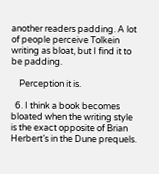another readers padding. A lot of people perceive Tolkein writing as bloat, but I find it to be padding.

    Perception it is.

  6. I think a book becomes bloated when the writing style is the exact opposite of Brian Herbert’s in the Dune prequels.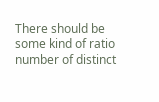There should be some kind of ratio number of distinct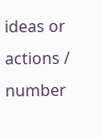ideas or actions / number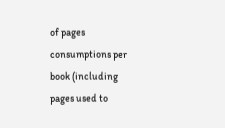of pages consumptions per book (including pages used to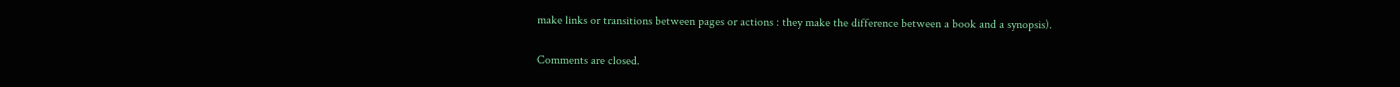make links or transitions between pages or actions : they make the difference between a book and a synopsis).

Comments are closed.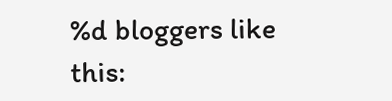%d bloggers like this: